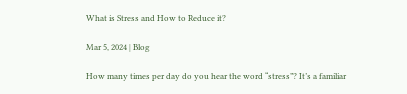What is Stress and How to Reduce it?

Mar 5, 2024 | Blog

How many times per day do you hear the word “stress”? It’s a familiar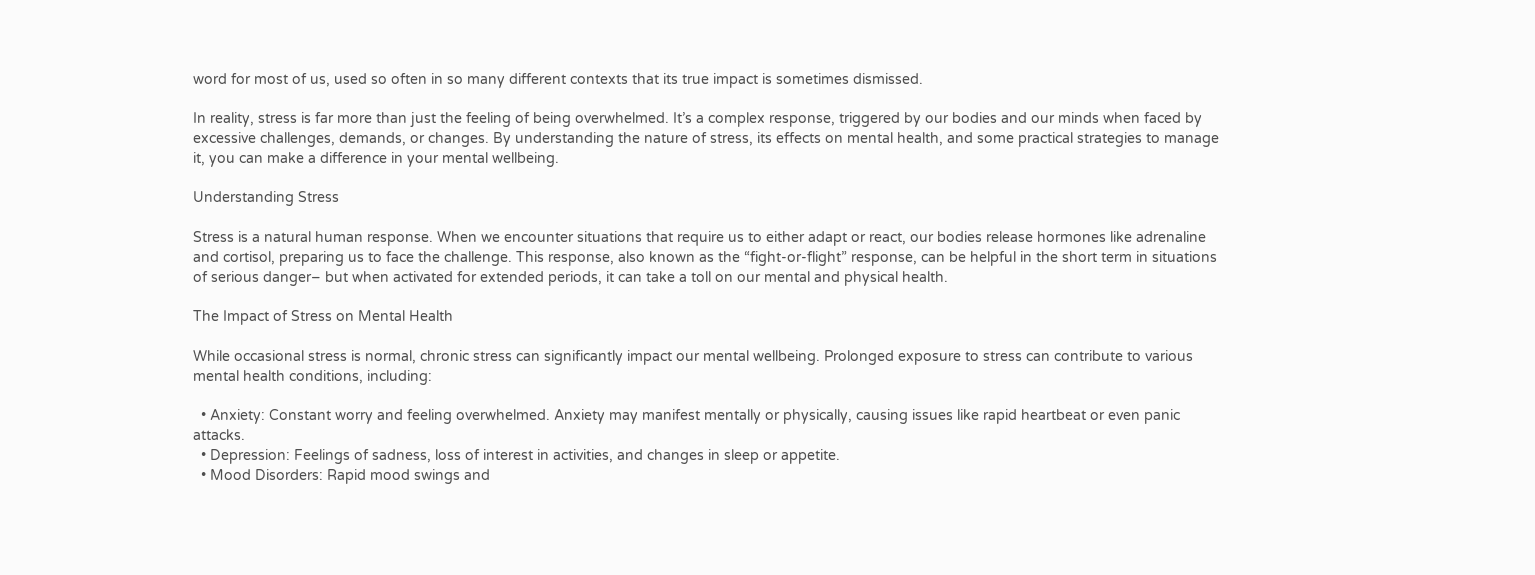word for most of us, used so often in so many different contexts that its true impact is sometimes dismissed.

In reality, stress is far more than just the feeling of being overwhelmed. It’s a complex response, triggered by our bodies and our minds when faced by excessive challenges, demands, or changes. By understanding the nature of stress, its effects on mental health, and some practical strategies to manage it, you can make a difference in your mental wellbeing.

Understanding Stress

Stress is a natural human response. When we encounter situations that require us to either adapt or react, our bodies release hormones like adrenaline and cortisol, preparing us to face the challenge. This response, also known as the “fight-or-flight” response, can be helpful in the short term in situations of serious danger– but when activated for extended periods, it can take a toll on our mental and physical health.

The Impact of Stress on Mental Health

While occasional stress is normal, chronic stress can significantly impact our mental wellbeing. Prolonged exposure to stress can contribute to various mental health conditions, including:

  • Anxiety: Constant worry and feeling overwhelmed. Anxiety may manifest mentally or physically, causing issues like rapid heartbeat or even panic attacks.
  • Depression: Feelings of sadness, loss of interest in activities, and changes in sleep or appetite.
  • Mood Disorders: Rapid mood swings and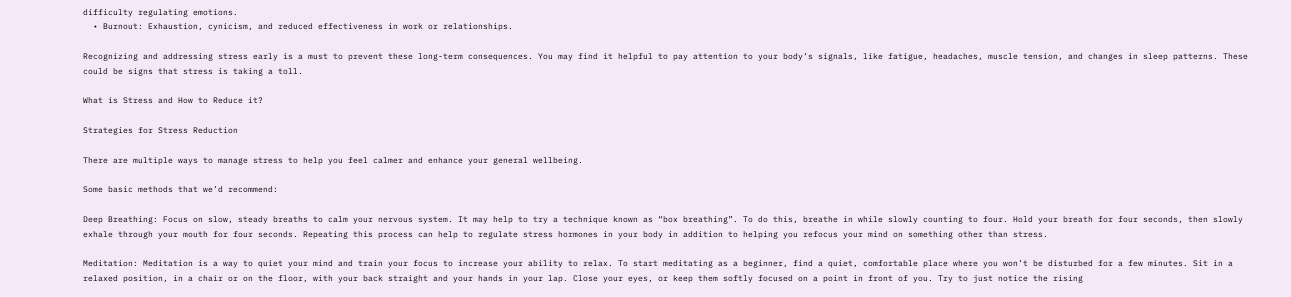difficulty regulating emotions.
  • Burnout: Exhaustion, cynicism, and reduced effectiveness in work or relationships.

Recognizing and addressing stress early is a must to prevent these long-term consequences. You may find it helpful to pay attention to your body’s signals, like fatigue, headaches, muscle tension, and changes in sleep patterns. These could be signs that stress is taking a toll.

What is Stress and How to Reduce it?

Strategies for Stress Reduction

There are multiple ways to manage stress to help you feel calmer and enhance your general wellbeing.

Some basic methods that we’d recommend:

Deep Breathing: Focus on slow, steady breaths to calm your nervous system. It may help to try a technique known as “box breathing”. To do this, breathe in while slowly counting to four. Hold your breath for four seconds, then slowly exhale through your mouth for four seconds. Repeating this process can help to regulate stress hormones in your body in addition to helping you refocus your mind on something other than stress.

Meditation: Meditation is a way to quiet your mind and train your focus to increase your ability to relax. To start meditating as a beginner, find a quiet, comfortable place where you won’t be disturbed for a few minutes. Sit in a relaxed position, in a chair or on the floor, with your back straight and your hands in your lap. Close your eyes, or keep them softly focused on a point in front of you. Try to just notice the rising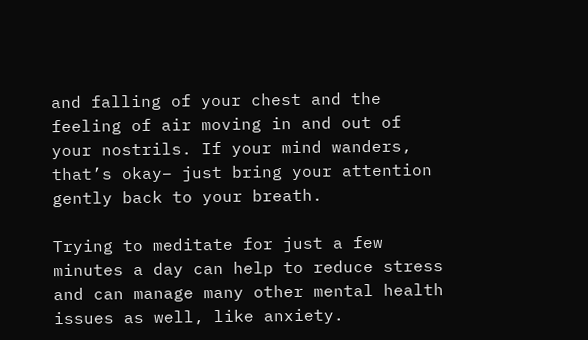and falling of your chest and the feeling of air moving in and out of your nostrils. If your mind wanders, that’s okay– just bring your attention gently back to your breath.

Trying to meditate for just a few minutes a day can help to reduce stress and can manage many other mental health issues as well, like anxiety.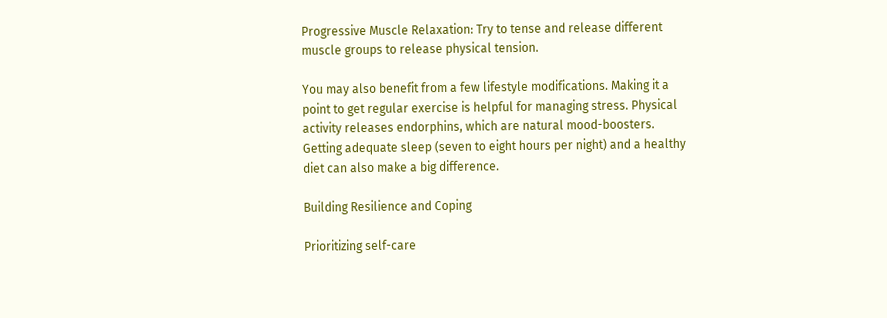Progressive Muscle Relaxation: Try to tense and release different muscle groups to release physical tension.

You may also benefit from a few lifestyle modifications. Making it a point to get regular exercise is helpful for managing stress. Physical activity releases endorphins, which are natural mood-boosters. Getting adequate sleep (seven to eight hours per night) and a healthy diet can also make a big difference.

Building Resilience and Coping

Prioritizing self-care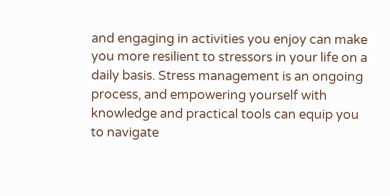and engaging in activities you enjoy can make you more resilient to stressors in your life on a daily basis. Stress management is an ongoing process, and empowering yourself with knowledge and practical tools can equip you to navigate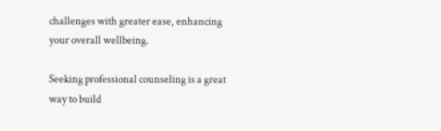challenges with greater ease, enhancing your overall wellbeing.

Seeking professional counseling is a great way to build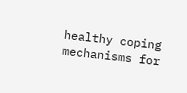healthy coping mechanisms for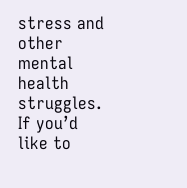stress and other mental health struggles. If you’d like to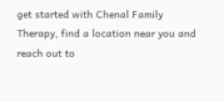get started with Chenal Family Therapy, find a location near you and reach out to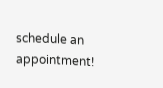schedule an appointment!